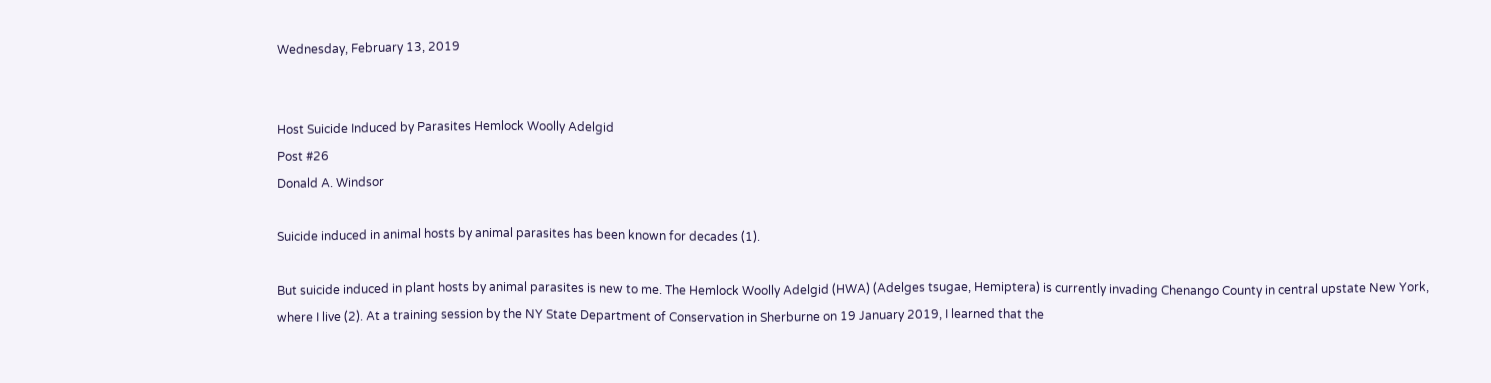Wednesday, February 13, 2019


Host Suicide Induced by Parasites Hemlock Woolly Adelgid
Post #26
Donald A. Windsor

Suicide induced in animal hosts by animal parasites has been known for decades (1).

But suicide induced in plant hosts by animal parasites is new to me. The Hemlock Woolly Adelgid (HWA) (Adelges tsugae, Hemiptera) is currently invading Chenango County in central upstate New York, where I live (2). At a training session by the NY State Department of Conservation in Sherburne on 19 January 2019, I learned that the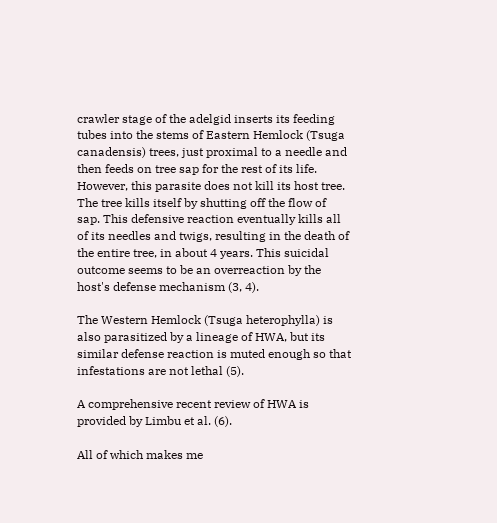crawler stage of the adelgid inserts its feeding tubes into the stems of Eastern Hemlock (Tsuga canadensis) trees, just proximal to a needle and then feeds on tree sap for the rest of its life. However, this parasite does not kill its host tree. The tree kills itself by shutting off the flow of sap. This defensive reaction eventually kills all of its needles and twigs, resulting in the death of the entire tree, in about 4 years. This suicidal outcome seems to be an overreaction by the host's defense mechanism (3, 4).

The Western Hemlock (Tsuga heterophylla) is also parasitized by a lineage of HWA, but its similar defense reaction is muted enough so that infestations are not lethal (5).

A comprehensive recent review of HWA is provided by Limbu et al. (6).

All of which makes me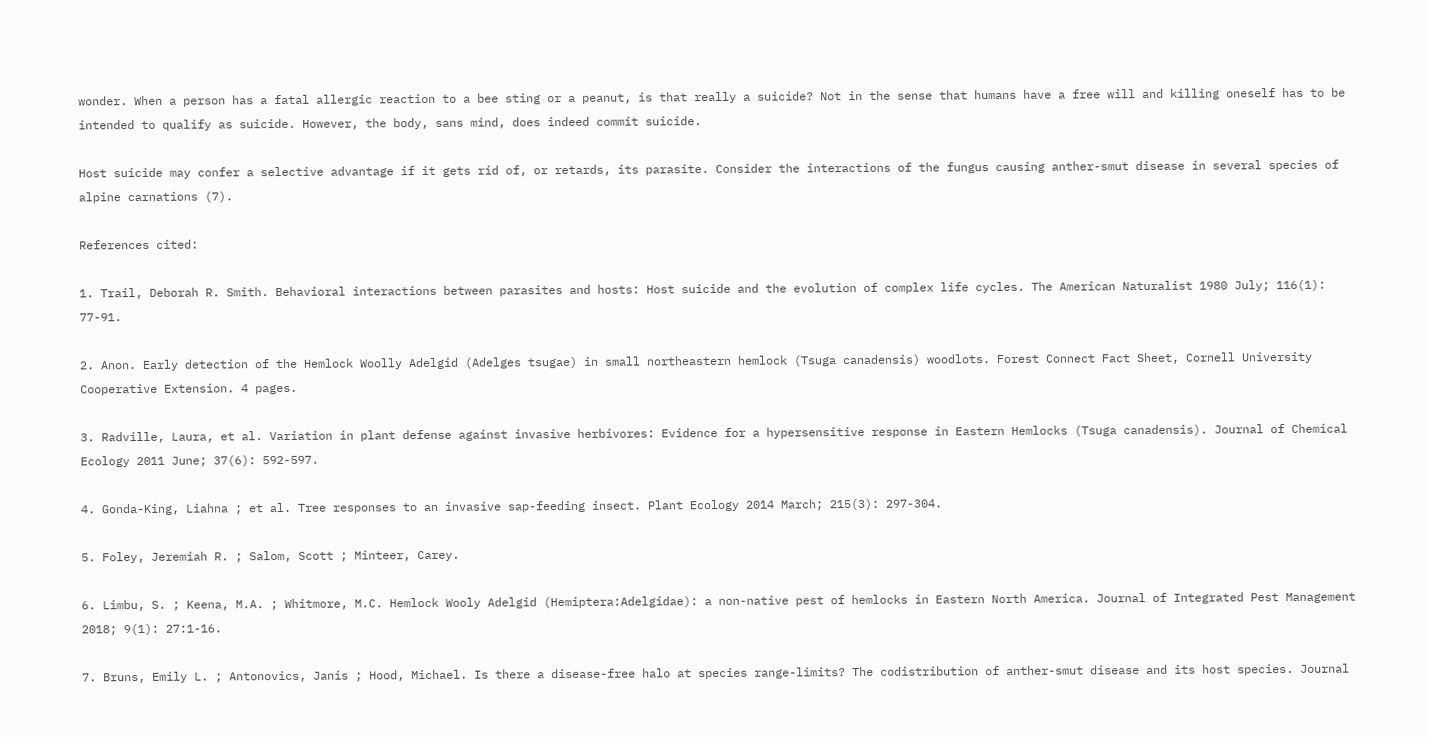wonder. When a person has a fatal allergic reaction to a bee sting or a peanut, is that really a suicide? Not in the sense that humans have a free will and killing oneself has to be intended to qualify as suicide. However, the body, sans mind, does indeed commit suicide.

Host suicide may confer a selective advantage if it gets rid of, or retards, its parasite. Consider the interactions of the fungus causing anther-smut disease in several species of alpine carnations (7).

References cited:

1. Trail, Deborah R. Smith. Behavioral interactions between parasites and hosts: Host suicide and the evolution of complex life cycles. The American Naturalist 1980 July; 116(1): 77-91.

2. Anon. Early detection of the Hemlock Woolly Adelgid (Adelges tsugae) in small northeastern hemlock (Tsuga canadensis) woodlots. Forest Connect Fact Sheet, Cornell University Cooperative Extension. 4 pages.

3. Radville, Laura, et al. Variation in plant defense against invasive herbivores: Evidence for a hypersensitive response in Eastern Hemlocks (Tsuga canadensis). Journal of Chemical Ecology 2011 June; 37(6): 592-597.

4. Gonda-King, Liahna ; et al. Tree responses to an invasive sap-feeding insect. Plant Ecology 2014 March; 215(3): 297-304.

5. Foley, Jeremiah R. ; Salom, Scott ; Minteer, Carey.

6. Limbu, S. ; Keena, M.A. ; Whitmore, M.C. Hemlock Wooly Adelgid (Hemiptera:Adelgidae): a non-native pest of hemlocks in Eastern North America. Journal of Integrated Pest Management 2018; 9(1): 27:1-16.

7. Bruns, Emily L. ; Antonovics, Janis ; Hood, Michael. Is there a disease-free halo at species range-limits? The codistribution of anther-smut disease and its host species. Journal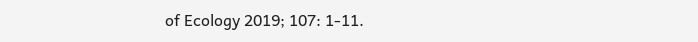of Ecology 2019; 107: 1-11.